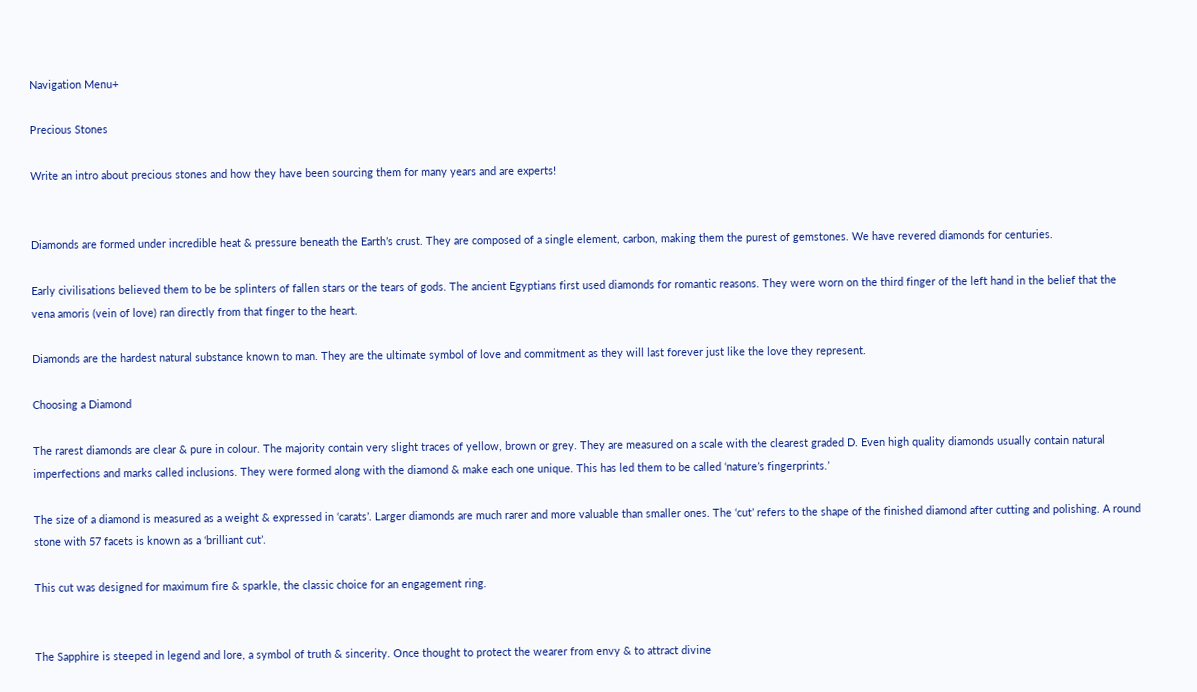Navigation Menu+

Precious Stones

Write an intro about precious stones and how they have been sourcing them for many years and are experts!


Diamonds are formed under incredible heat & pressure beneath the Earth’s crust. They are composed of a single element, carbon, making them the purest of gemstones. We have revered diamonds for centuries.

Early civilisations believed them to be be splinters of fallen stars or the tears of gods. The ancient Egyptians first used diamonds for romantic reasons. They were worn on the third finger of the left hand in the belief that the vena amoris (vein of love) ran directly from that finger to the heart.

Diamonds are the hardest natural substance known to man. They are the ultimate symbol of love and commitment as they will last forever just like the love they represent.

Choosing a Diamond

The rarest diamonds are clear & pure in colour. The majority contain very slight traces of yellow, brown or grey. They are measured on a scale with the clearest graded D. Even high quality diamonds usually contain natural imperfections and marks called inclusions. They were formed along with the diamond & make each one unique. This has led them to be called ‘nature’s fingerprints.’

The size of a diamond is measured as a weight & expressed in ‘carats’. Larger diamonds are much rarer and more valuable than smaller ones. The ‘cut’ refers to the shape of the finished diamond after cutting and polishing. A round stone with 57 facets is known as a ‘brilliant cut’.

This cut was designed for maximum fire & sparkle, the classic choice for an engagement ring.


The Sapphire is steeped in legend and lore, a symbol of truth & sincerity. Once thought to protect the wearer from envy & to attract divine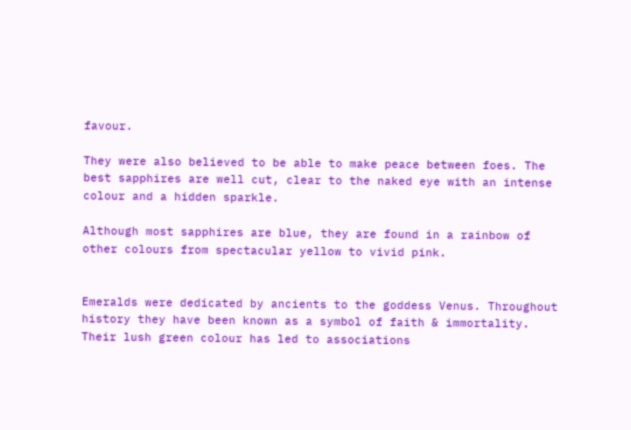favour.

They were also believed to be able to make peace between foes. The best sapphires are well cut, clear to the naked eye with an intense colour and a hidden sparkle.

Although most sapphires are blue, they are found in a rainbow of other colours from spectacular yellow to vivid pink.


Emeralds were dedicated by ancients to the goddess Venus. Throughout history they have been known as a symbol of faith & immortality. Their lush green colour has led to associations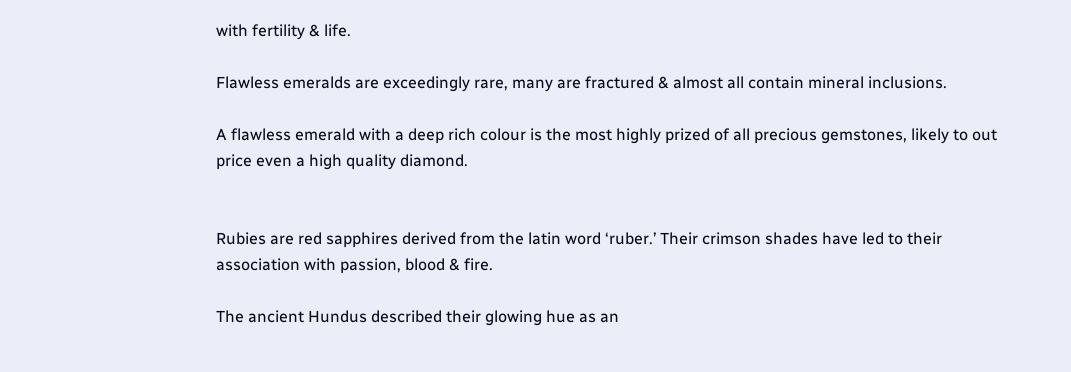with fertility & life.

Flawless emeralds are exceedingly rare, many are fractured & almost all contain mineral inclusions.

A flawless emerald with a deep rich colour is the most highly prized of all precious gemstones, likely to out price even a high quality diamond.


Rubies are red sapphires derived from the latin word ‘ruber.’ Their crimson shades have led to their association with passion, blood & fire.

The ancient Hundus described their glowing hue as an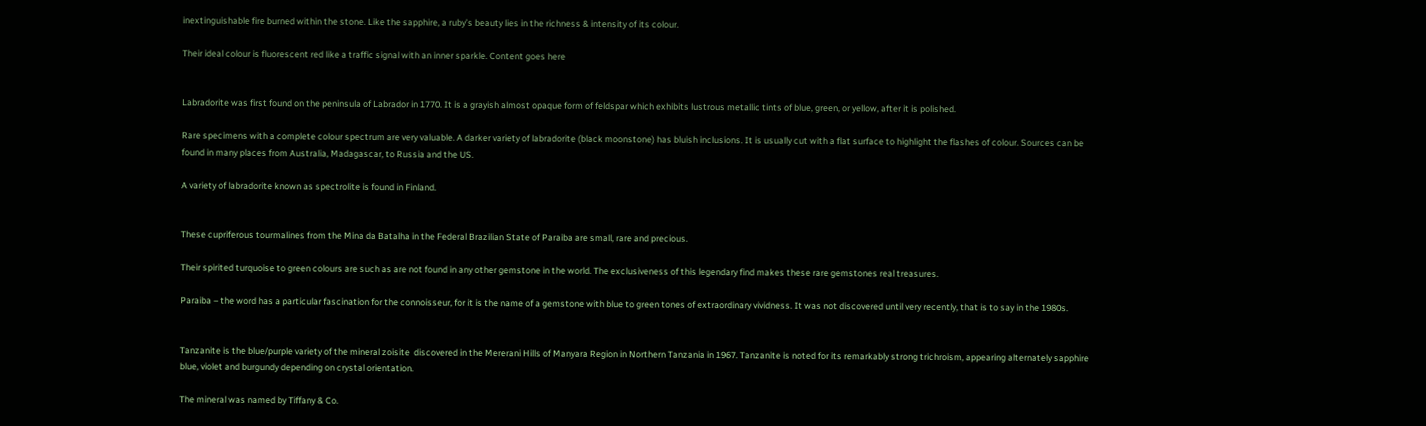inextinguishable fire burned within the stone. Like the sapphire, a ruby’s beauty lies in the richness & intensity of its colour.

Their ideal colour is fluorescent red like a traffic signal with an inner sparkle. Content goes here


Labradorite was first found on the peninsula of Labrador in 1770. It is a grayish almost opaque form of feldspar which exhibits lustrous metallic tints of blue, green, or yellow, after it is polished.

Rare specimens with a complete colour spectrum are very valuable. A darker variety of labradorite (black moonstone) has bluish inclusions. It is usually cut with a flat surface to highlight the flashes of colour. Sources can be found in many places from Australia, Madagascar, to Russia and the US.

A variety of labradorite known as spectrolite is found in Finland.


These cupriferous tourmalines from the Mina da Batalha in the Federal Brazilian State of Paraiba are small, rare and precious.

Their spirited turquoise to green colours are such as are not found in any other gemstone in the world. The exclusiveness of this legendary find makes these rare gemstones real treasures.

Paraiba – the word has a particular fascination for the connoisseur, for it is the name of a gemstone with blue to green tones of extraordinary vividness. It was not discovered until very recently, that is to say in the 1980s.


Tanzanite is the blue/purple variety of the mineral zoisite  discovered in the Mererani Hills of Manyara Region in Northern Tanzania in 1967. Tanzanite is noted for its remarkably strong trichroism, appearing alternately sapphire blue, violet and burgundy depending on crystal orientation.

The mineral was named by Tiffany & Co.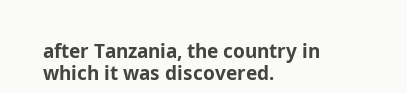after Tanzania, the country in which it was discovered.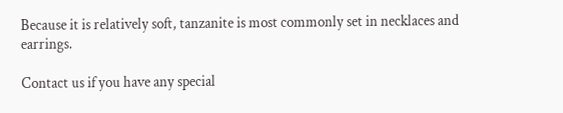Because it is relatively soft, tanzanite is most commonly set in necklaces and earrings.

Contact us if you have any special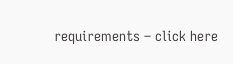requirements – click here